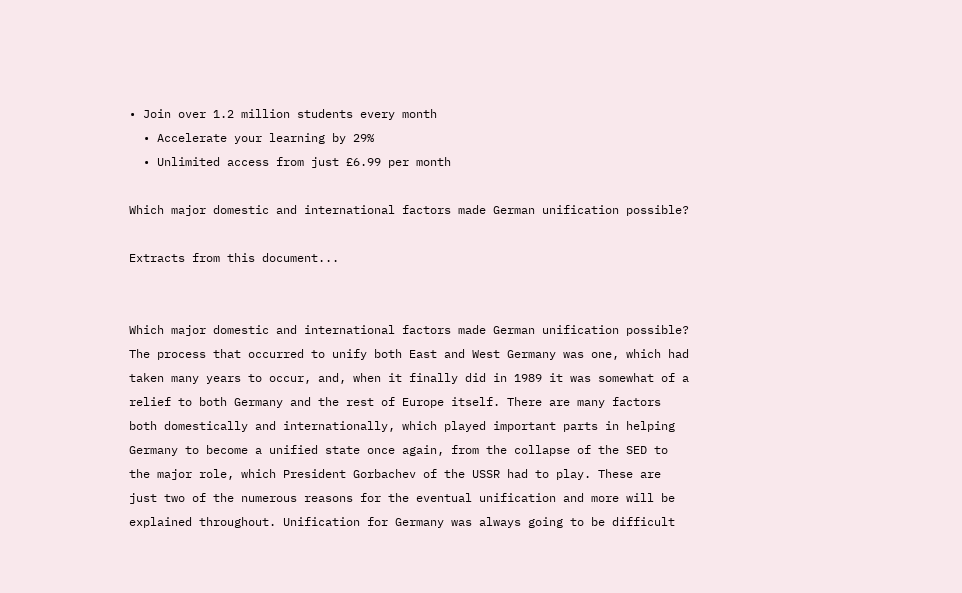• Join over 1.2 million students every month
  • Accelerate your learning by 29%
  • Unlimited access from just £6.99 per month

Which major domestic and international factors made German unification possible?

Extracts from this document...


Which major domestic and international factors made German unification possible? The process that occurred to unify both East and West Germany was one, which had taken many years to occur, and, when it finally did in 1989 it was somewhat of a relief to both Germany and the rest of Europe itself. There are many factors both domestically and internationally, which played important parts in helping Germany to become a unified state once again, from the collapse of the SED to the major role, which President Gorbachev of the USSR had to play. These are just two of the numerous reasons for the eventual unification and more will be explained throughout. Unification for Germany was always going to be difficult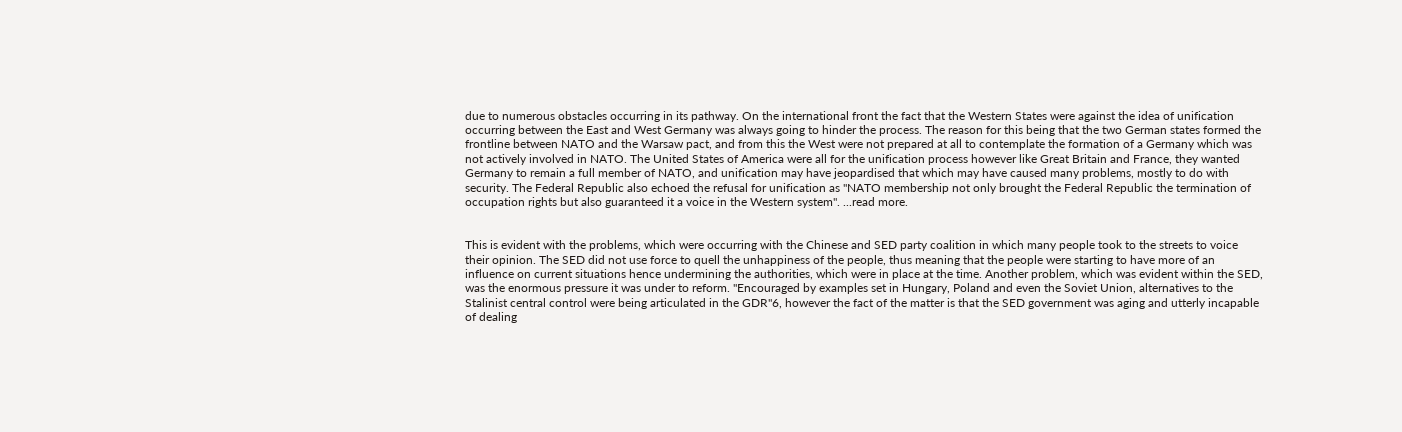due to numerous obstacles occurring in its pathway. On the international front the fact that the Western States were against the idea of unification occurring between the East and West Germany was always going to hinder the process. The reason for this being that the two German states formed the frontline between NATO and the Warsaw pact, and from this the West were not prepared at all to contemplate the formation of a Germany which was not actively involved in NATO. The United States of America were all for the unification process however like Great Britain and France, they wanted Germany to remain a full member of NATO, and unification may have jeopardised that which may have caused many problems, mostly to do with security. The Federal Republic also echoed the refusal for unification as "NATO membership not only brought the Federal Republic the termination of occupation rights but also guaranteed it a voice in the Western system". ...read more.


This is evident with the problems, which were occurring with the Chinese and SED party coalition in which many people took to the streets to voice their opinion. The SED did not use force to quell the unhappiness of the people, thus meaning that the people were starting to have more of an influence on current situations hence undermining the authorities, which were in place at the time. Another problem, which was evident within the SED, was the enormous pressure it was under to reform. "Encouraged by examples set in Hungary, Poland and even the Soviet Union, alternatives to the Stalinist central control were being articulated in the GDR"6, however the fact of the matter is that the SED government was aging and utterly incapable of dealing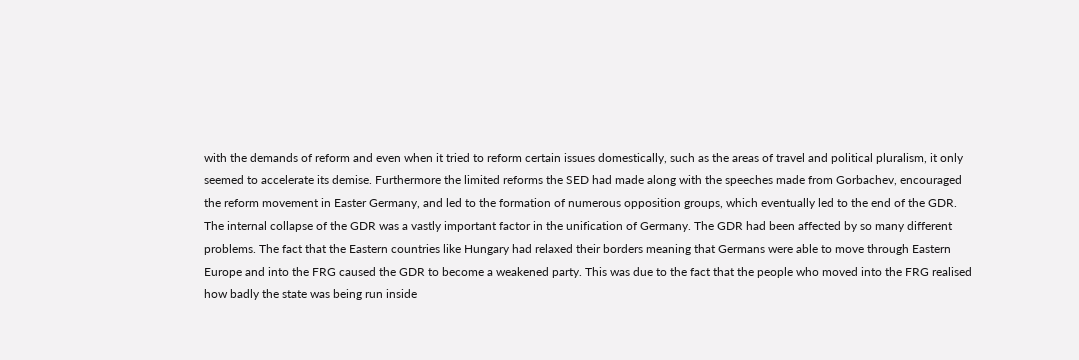with the demands of reform and even when it tried to reform certain issues domestically, such as the areas of travel and political pluralism, it only seemed to accelerate its demise. Furthermore the limited reforms the SED had made along with the speeches made from Gorbachev, encouraged the reform movement in Easter Germany, and led to the formation of numerous opposition groups, which eventually led to the end of the GDR. The internal collapse of the GDR was a vastly important factor in the unification of Germany. The GDR had been affected by so many different problems. The fact that the Eastern countries like Hungary had relaxed their borders meaning that Germans were able to move through Eastern Europe and into the FRG caused the GDR to become a weakened party. This was due to the fact that the people who moved into the FRG realised how badly the state was being run inside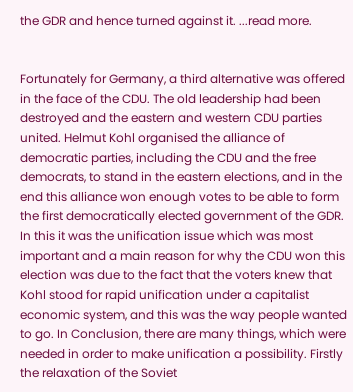the GDR and hence turned against it. ...read more.


Fortunately for Germany, a third alternative was offered in the face of the CDU. The old leadership had been destroyed and the eastern and western CDU parties united. Helmut Kohl organised the alliance of democratic parties, including the CDU and the free democrats, to stand in the eastern elections, and in the end this alliance won enough votes to be able to form the first democratically elected government of the GDR. In this it was the unification issue which was most important and a main reason for why the CDU won this election was due to the fact that the voters knew that Kohl stood for rapid unification under a capitalist economic system, and this was the way people wanted to go. In Conclusion, there are many things, which were needed in order to make unification a possibility. Firstly the relaxation of the Soviet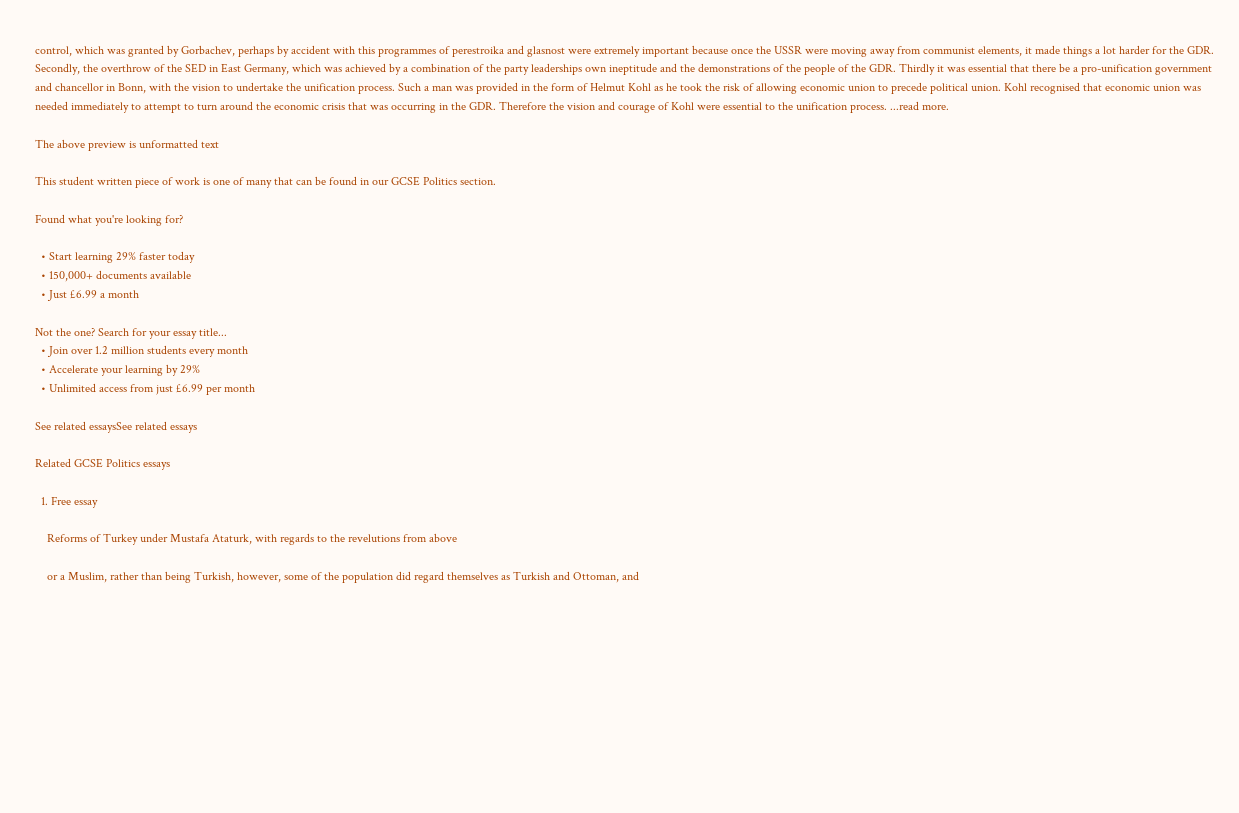control, which was granted by Gorbachev, perhaps by accident with this programmes of perestroika and glasnost were extremely important because once the USSR were moving away from communist elements, it made things a lot harder for the GDR. Secondly, the overthrow of the SED in East Germany, which was achieved by a combination of the party leaderships own ineptitude and the demonstrations of the people of the GDR. Thirdly it was essential that there be a pro-unification government and chancellor in Bonn, with the vision to undertake the unification process. Such a man was provided in the form of Helmut Kohl as he took the risk of allowing economic union to precede political union. Kohl recognised that economic union was needed immediately to attempt to turn around the economic crisis that was occurring in the GDR. Therefore the vision and courage of Kohl were essential to the unification process. ...read more.

The above preview is unformatted text

This student written piece of work is one of many that can be found in our GCSE Politics section.

Found what you're looking for?

  • Start learning 29% faster today
  • 150,000+ documents available
  • Just £6.99 a month

Not the one? Search for your essay title...
  • Join over 1.2 million students every month
  • Accelerate your learning by 29%
  • Unlimited access from just £6.99 per month

See related essaysSee related essays

Related GCSE Politics essays

  1. Free essay

    Reforms of Turkey under Mustafa Ataturk, with regards to the revelutions from above

    or a Muslim, rather than being Turkish, however, some of the population did regard themselves as Turkish and Ottoman, and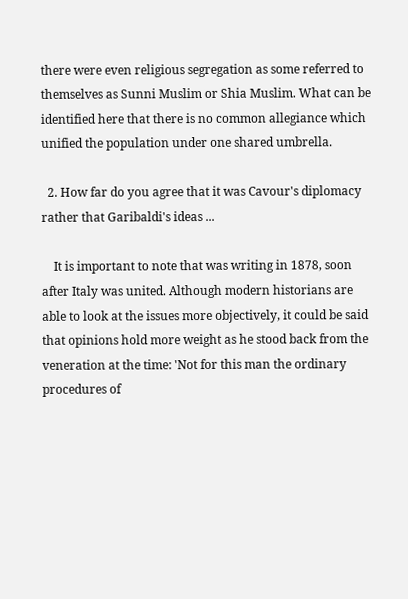there were even religious segregation as some referred to themselves as Sunni Muslim or Shia Muslim. What can be identified here that there is no common allegiance which unified the population under one shared umbrella.

  2. How far do you agree that it was Cavour's diplomacy rather that Garibaldi's ideas ...

    It is important to note that was writing in 1878, soon after Italy was united. Although modern historians are able to look at the issues more objectively, it could be said that opinions hold more weight as he stood back from the veneration at the time: 'Not for this man the ordinary procedures of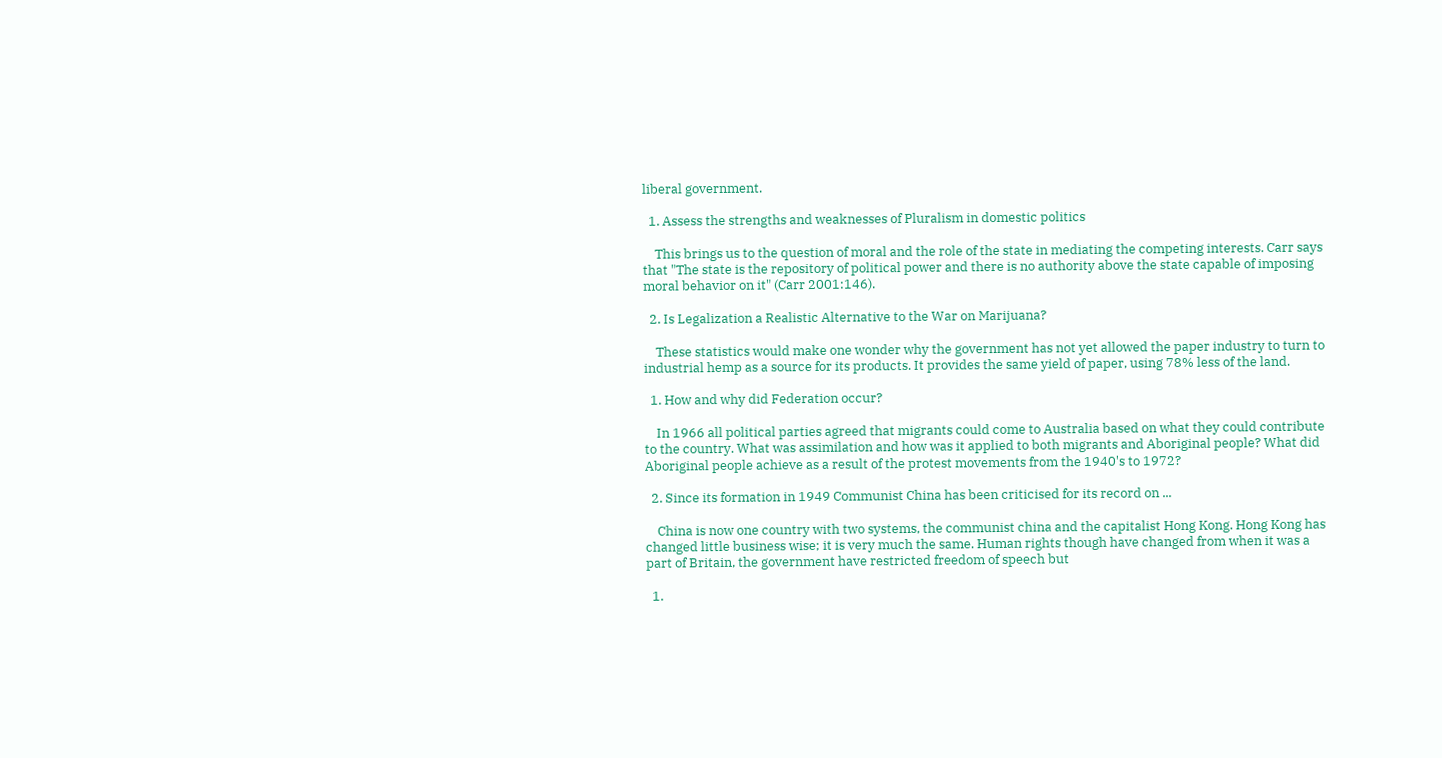liberal government.

  1. Assess the strengths and weaknesses of Pluralism in domestic politics

    This brings us to the question of moral and the role of the state in mediating the competing interests. Carr says that "The state is the repository of political power and there is no authority above the state capable of imposing moral behavior on it" (Carr 2001:146).

  2. Is Legalization a Realistic Alternative to the War on Marijuana?

    These statistics would make one wonder why the government has not yet allowed the paper industry to turn to industrial hemp as a source for its products. It provides the same yield of paper, using 78% less of the land.

  1. How and why did Federation occur?

    In 1966 all political parties agreed that migrants could come to Australia based on what they could contribute to the country. What was assimilation and how was it applied to both migrants and Aboriginal people? What did Aboriginal people achieve as a result of the protest movements from the 1940's to 1972?

  2. Since its formation in 1949 Communist China has been criticised for its record on ...

    China is now one country with two systems, the communist china and the capitalist Hong Kong. Hong Kong has changed little business wise; it is very much the same. Human rights though have changed from when it was a part of Britain, the government have restricted freedom of speech but

  1.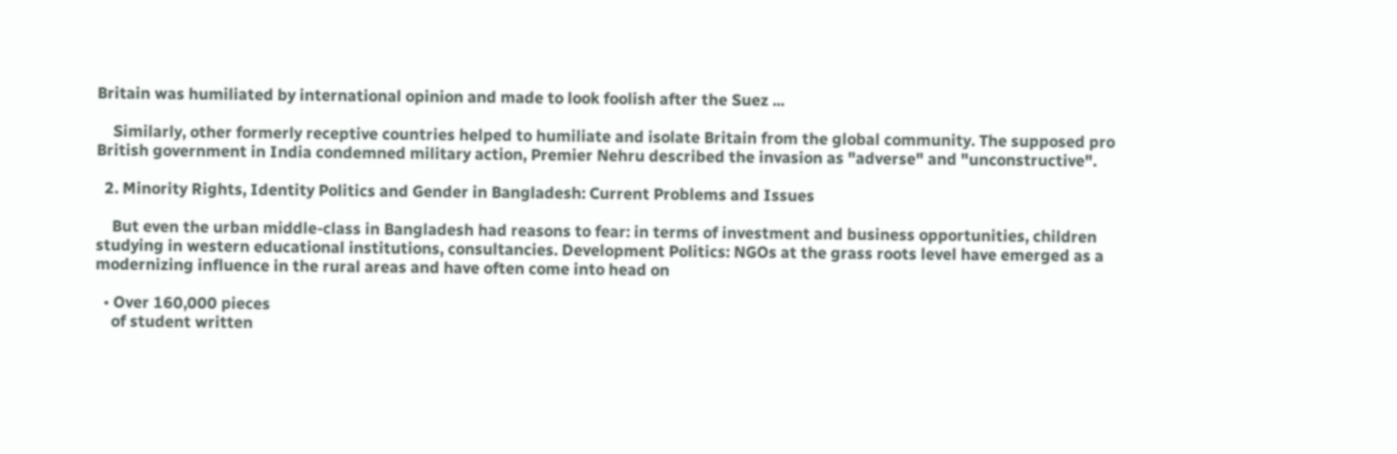Britain was humiliated by international opinion and made to look foolish after the Suez ...

    Similarly, other formerly receptive countries helped to humiliate and isolate Britain from the global community. The supposed pro British government in India condemned military action, Premier Nehru described the invasion as "adverse" and "unconstructive".

  2. Minority Rights, Identity Politics and Gender in Bangladesh: Current Problems and Issues

    But even the urban middle-class in Bangladesh had reasons to fear: in terms of investment and business opportunities, children studying in western educational institutions, consultancies. Development Politics: NGOs at the grass roots level have emerged as a modernizing influence in the rural areas and have often come into head on

  • Over 160,000 pieces
    of student written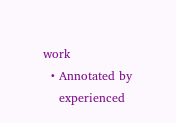work
  • Annotated by
    experienced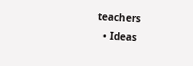teachers
  • Ideas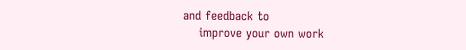and feedback to
    improve your own work